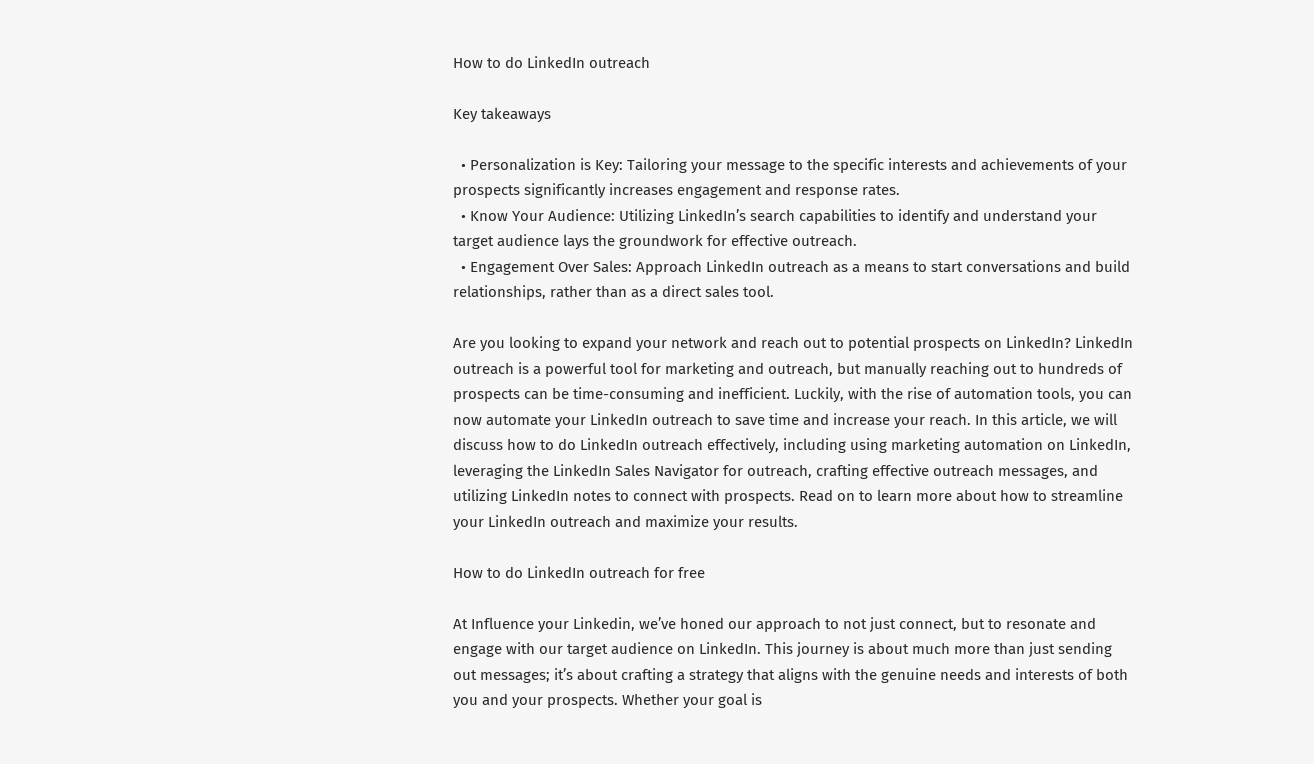How to do LinkedIn outreach

Key takeaways

  • Personalization is Key: Tailoring your message to the specific interests and achievements of your prospects significantly increases engagement and response rates.
  • Know Your Audience: Utilizing LinkedIn’s search capabilities to identify and understand your target audience lays the groundwork for effective outreach.
  • Engagement Over Sales: Approach LinkedIn outreach as a means to start conversations and build relationships, rather than as a direct sales tool.

Are you looking to expand your network and reach out to potential prospects on LinkedIn? LinkedIn outreach is a powerful tool for marketing and outreach, but manually reaching out to hundreds of prospects can be time-consuming and inefficient. Luckily, with the rise of automation tools, you can now automate your LinkedIn outreach to save time and increase your reach. In this article, we will discuss how to do LinkedIn outreach effectively, including using marketing automation on LinkedIn, leveraging the LinkedIn Sales Navigator for outreach, crafting effective outreach messages, and utilizing LinkedIn notes to connect with prospects. Read on to learn more about how to streamline your LinkedIn outreach and maximize your results.

How to do LinkedIn outreach for free

At Influence your Linkedin, we’ve honed our approach to not just connect, but to resonate and engage with our target audience on LinkedIn. This journey is about much more than just sending out messages; it’s about crafting a strategy that aligns with the genuine needs and interests of both you and your prospects. Whether your goal is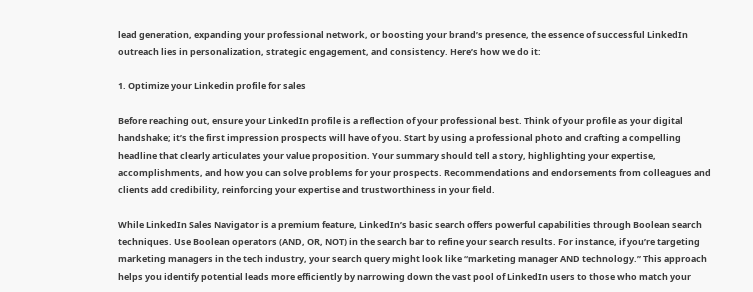lead generation, expanding your professional network, or boosting your brand’s presence, the essence of successful LinkedIn outreach lies in personalization, strategic engagement, and consistency. Here’s how we do it:

1. Optimize your Linkedin profile for sales

Before reaching out, ensure your LinkedIn profile is a reflection of your professional best. Think of your profile as your digital handshake; it’s the first impression prospects will have of you. Start by using a professional photo and crafting a compelling headline that clearly articulates your value proposition. Your summary should tell a story, highlighting your expertise, accomplishments, and how you can solve problems for your prospects. Recommendations and endorsements from colleagues and clients add credibility, reinforcing your expertise and trustworthiness in your field.

While LinkedIn Sales Navigator is a premium feature, LinkedIn’s basic search offers powerful capabilities through Boolean search techniques. Use Boolean operators (AND, OR, NOT) in the search bar to refine your search results. For instance, if you’re targeting marketing managers in the tech industry, your search query might look like “marketing manager AND technology.” This approach helps you identify potential leads more efficiently by narrowing down the vast pool of LinkedIn users to those who match your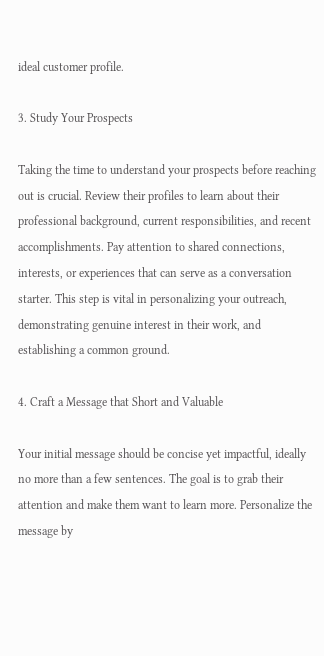ideal customer profile.

3. Study Your Prospects

Taking the time to understand your prospects before reaching out is crucial. Review their profiles to learn about their professional background, current responsibilities, and recent accomplishments. Pay attention to shared connections, interests, or experiences that can serve as a conversation starter. This step is vital in personalizing your outreach, demonstrating genuine interest in their work, and establishing a common ground.

4. Craft a Message that Short and Valuable

Your initial message should be concise yet impactful, ideally no more than a few sentences. The goal is to grab their attention and make them want to learn more. Personalize the message by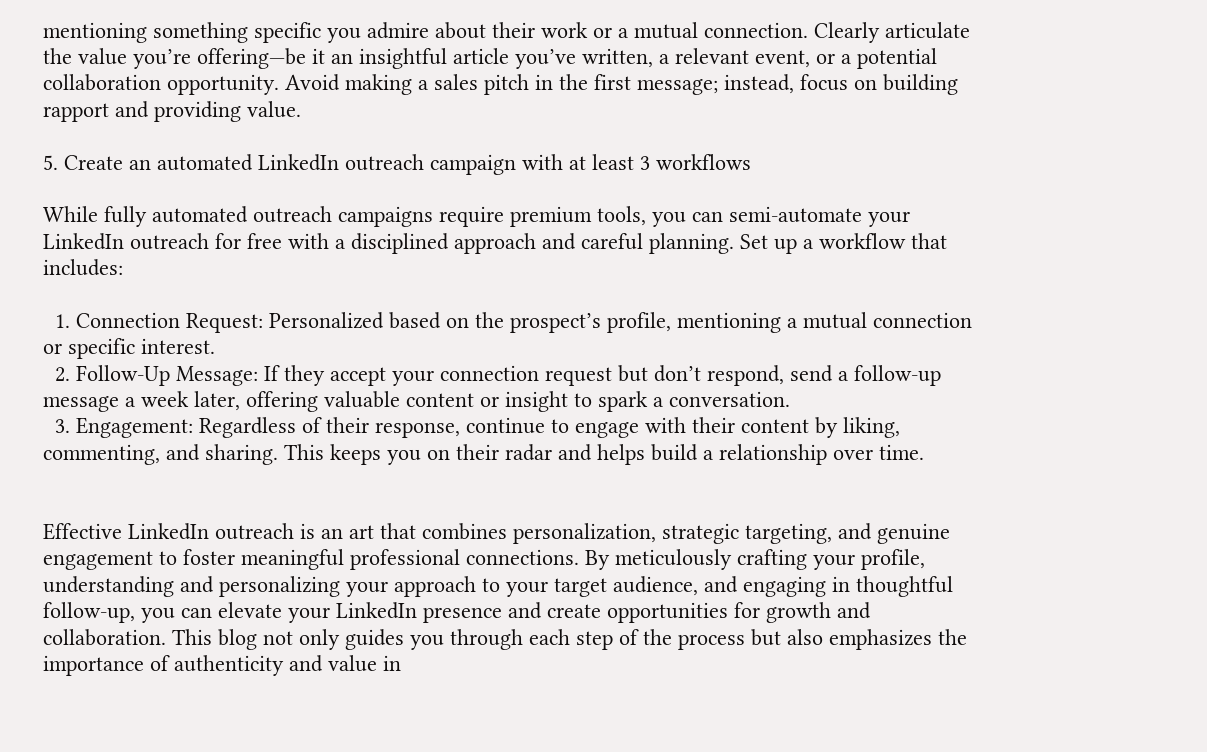mentioning something specific you admire about their work or a mutual connection. Clearly articulate the value you’re offering—be it an insightful article you’ve written, a relevant event, or a potential collaboration opportunity. Avoid making a sales pitch in the first message; instead, focus on building rapport and providing value.

5. Create an automated LinkedIn outreach campaign with at least 3 workflows

While fully automated outreach campaigns require premium tools, you can semi-automate your LinkedIn outreach for free with a disciplined approach and careful planning. Set up a workflow that includes:

  1. Connection Request: Personalized based on the prospect’s profile, mentioning a mutual connection or specific interest.
  2. Follow-Up Message: If they accept your connection request but don’t respond, send a follow-up message a week later, offering valuable content or insight to spark a conversation.
  3. Engagement: Regardless of their response, continue to engage with their content by liking, commenting, and sharing. This keeps you on their radar and helps build a relationship over time.


Effective LinkedIn outreach is an art that combines personalization, strategic targeting, and genuine engagement to foster meaningful professional connections. By meticulously crafting your profile, understanding and personalizing your approach to your target audience, and engaging in thoughtful follow-up, you can elevate your LinkedIn presence and create opportunities for growth and collaboration. This blog not only guides you through each step of the process but also emphasizes the importance of authenticity and value in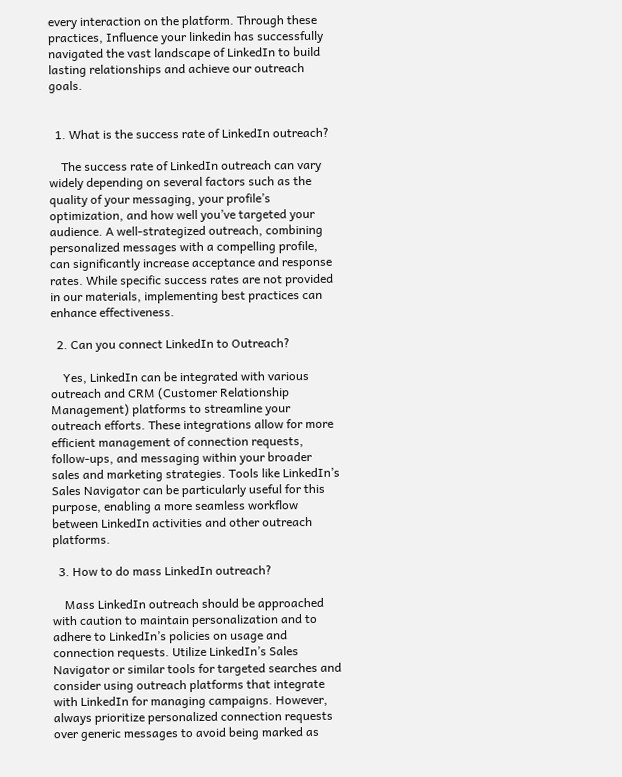every interaction on the platform. Through these practices, Influence your linkedin has successfully navigated the vast landscape of LinkedIn to build lasting relationships and achieve our outreach goals.


  1. What is the success rate of LinkedIn outreach?

    The success rate of LinkedIn outreach can vary widely depending on several factors such as the quality of your messaging, your profile’s optimization, and how well you’ve targeted your audience. A well-strategized outreach, combining personalized messages with a compelling profile, can significantly increase acceptance and response rates. While specific success rates are not provided in our materials, implementing best practices can enhance effectiveness.

  2. Can you connect LinkedIn to Outreach?

    Yes, LinkedIn can be integrated with various outreach and CRM (Customer Relationship Management) platforms to streamline your outreach efforts. These integrations allow for more efficient management of connection requests, follow-ups, and messaging within your broader sales and marketing strategies. Tools like LinkedIn’s Sales Navigator can be particularly useful for this purpose, enabling a more seamless workflow between LinkedIn activities and other outreach platforms.

  3. How to do mass LinkedIn outreach?

    Mass LinkedIn outreach should be approached with caution to maintain personalization and to adhere to LinkedIn’s policies on usage and connection requests. Utilize LinkedIn’s Sales Navigator or similar tools for targeted searches and consider using outreach platforms that integrate with LinkedIn for managing campaigns. However, always prioritize personalized connection requests over generic messages to avoid being marked as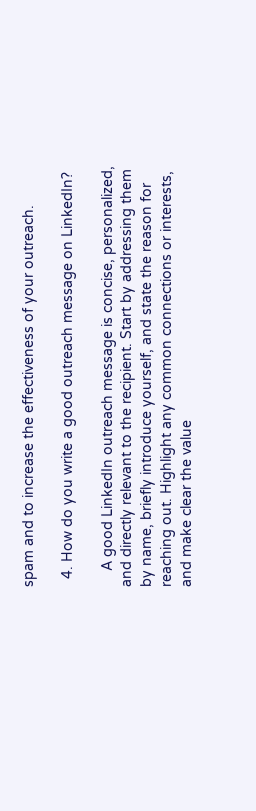spam and to increase the effectiveness of your outreach.

  4. How do you write a good outreach message on LinkedIn?

    A good LinkedIn outreach message is concise, personalized, and directly relevant to the recipient. Start by addressing them by name, briefly introduce yourself, and state the reason for reaching out. Highlight any common connections or interests, and make clear the value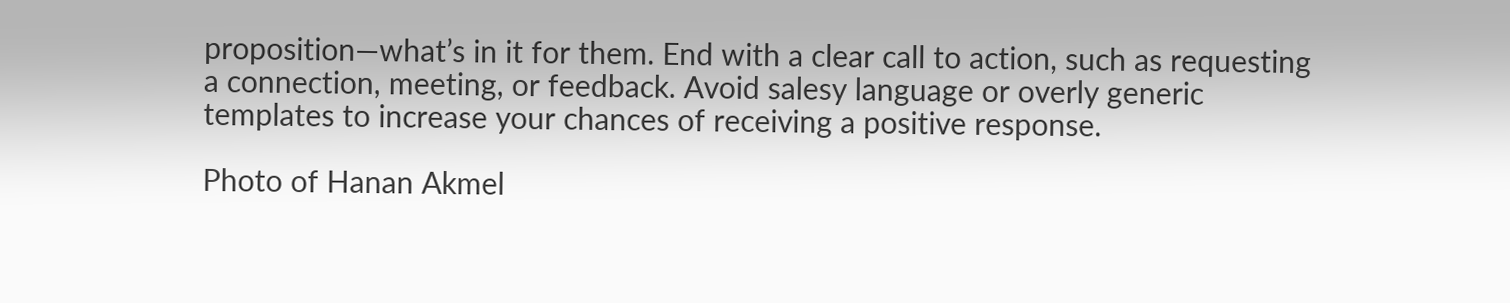proposition—what’s in it for them. End with a clear call to action, such as requesting a connection, meeting, or feedback. Avoid salesy language or overly generic templates to increase your chances of receiving a positive response.

Photo of Hanan Akmel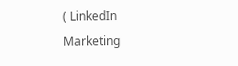( LinkedIn Marketing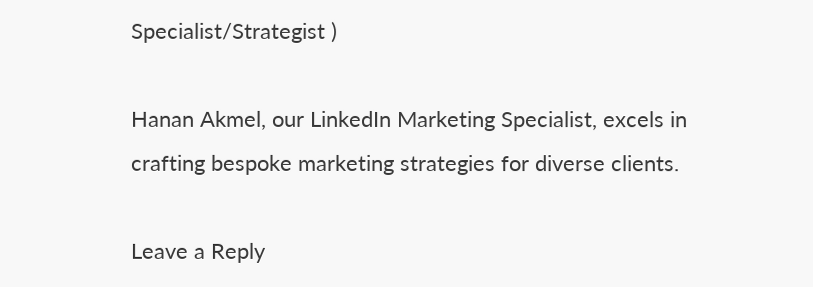Specialist/Strategist )

Hanan Akmel, our LinkedIn Marketing Specialist, excels in crafting bespoke marketing strategies for diverse clients.

Leave a Reply